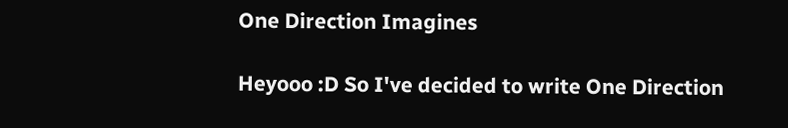One Direction Imagines

Heyooo :D So I've decided to write One Direction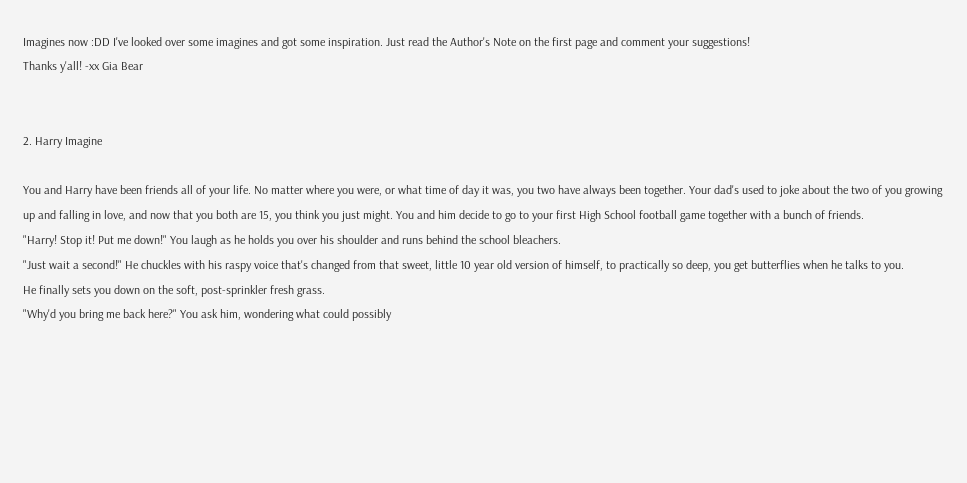Imagines now :DD I've looked over some imagines and got some inspiration. Just read the Author's Note on the first page and comment your suggestions!
Thanks y'all! -xx Gia Bear


2. Harry Imagine

You and Harry have been friends all of your life. No matter where you were, or what time of day it was, you two have always been together. Your dad's used to joke about the two of you growing up and falling in love, and now that you both are 15, you think you just might. You and him decide to go to your first High School football game together with a bunch of friends.
"Harry! Stop it! Put me down!" You laugh as he holds you over his shoulder and runs behind the school bleachers.
"Just wait a second!" He chuckles with his raspy voice that's changed from that sweet, little 10 year old version of himself, to practically so deep, you get butterflies when he talks to you.
He finally sets you down on the soft, post-sprinkler fresh grass.
"Why'd you bring me back here?" You ask him, wondering what could possibly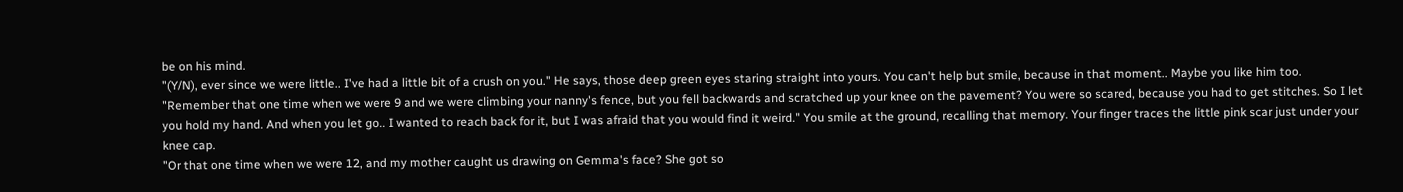be on his mind.
"(Y/N), ever since we were little.. I've had a little bit of a crush on you." He says, those deep green eyes staring straight into yours. You can't help but smile, because in that moment.. Maybe you like him too.
"Remember that one time when we were 9 and we were climbing your nanny's fence, but you fell backwards and scratched up your knee on the pavement? You were so scared, because you had to get stitches. So I let you hold my hand. And when you let go.. I wanted to reach back for it, but I was afraid that you would find it weird." You smile at the ground, recalling that memory. Your finger traces the little pink scar just under your knee cap.
"Or that one time when we were 12, and my mother caught us drawing on Gemma's face? She got so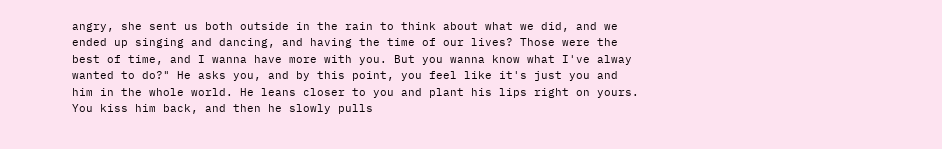angry, she sent us both outside in the rain to think about what we did, and we ended up singing and dancing, and having the time of our lives? Those were the best of time, and I wanna have more with you. But you wanna know what I've alway wanted to do?" He asks you, and by this point, you feel like it's just you and him in the whole world. He leans closer to you and plant his lips right on yours. You kiss him back, and then he slowly pulls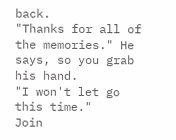back.
"Thanks for all of the memories." He says, so you grab his hand.
"I won't let go this time."
Join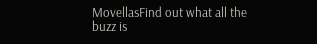MovellasFind out what all the buzz is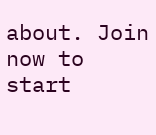about. Join now to start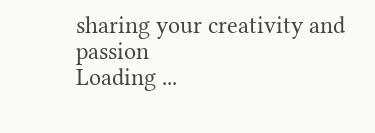sharing your creativity and passion
Loading ...